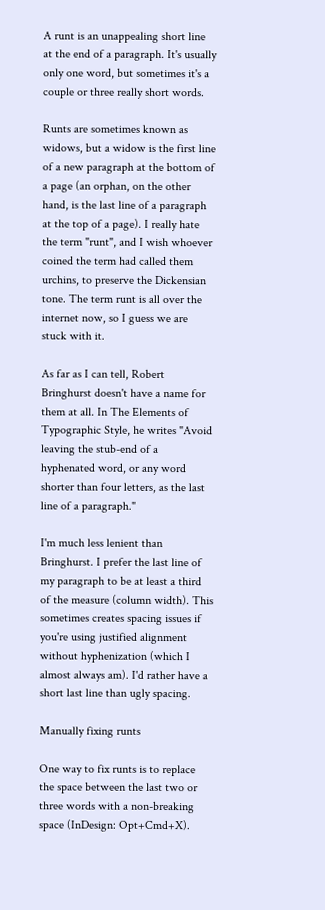A runt is an unappealing short line at the end of a paragraph. It's usually only one word, but sometimes it's a couple or three really short words.

Runts are sometimes known as widows, but a widow is the first line of a new paragraph at the bottom of a page (an orphan, on the other hand, is the last line of a paragraph at the top of a page). I really hate the term "runt", and I wish whoever coined the term had called them urchins, to preserve the Dickensian tone. The term runt is all over the internet now, so I guess we are stuck with it.

As far as I can tell, Robert Bringhurst doesn't have a name for them at all. In The Elements of Typographic Style, he writes "Avoid leaving the stub-end of a hyphenated word, or any word shorter than four letters, as the last line of a paragraph."

I'm much less lenient than Bringhurst. I prefer the last line of my paragraph to be at least a third of the measure (column width). This sometimes creates spacing issues if you're using justified alignment without hyphenization (which I almost always am). I'd rather have a short last line than ugly spacing.

Manually fixing runts

One way to fix runts is to replace the space between the last two or three words with a non-breaking space (InDesign: Opt+Cmd+X).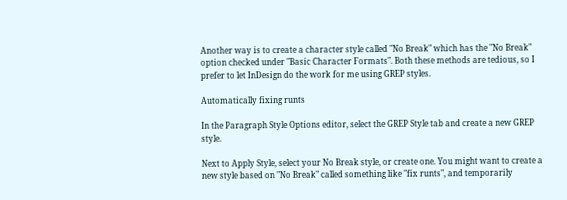Another way is to create a character style called "No Break" which has the "No Break" option checked under "Basic Character Formats". Both these methods are tedious, so I prefer to let InDesign do the work for me using GREP styles.

Automatically fixing runts

In the Paragraph Style Options editor, select the GREP Style tab and create a new GREP style.

Next to Apply Style, select your No Break style, or create one. You might want to create a new style based on "No Break" called something like "fix runts", and temporarily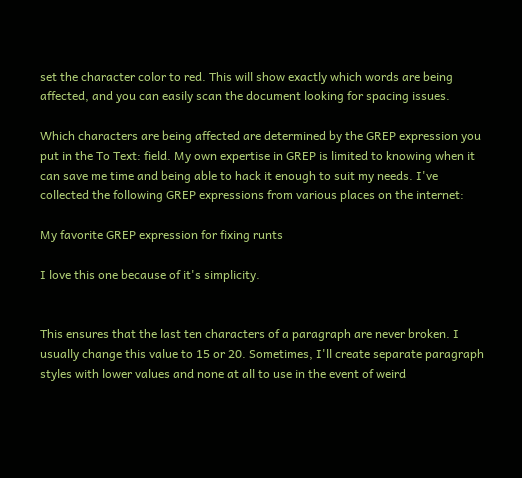set the character color to red. This will show exactly which words are being affected, and you can easily scan the document looking for spacing issues.

Which characters are being affected are determined by the GREP expression you put in the To Text: field. My own expertise in GREP is limited to knowing when it can save me time and being able to hack it enough to suit my needs. I've collected the following GREP expressions from various places on the internet:

My favorite GREP expression for fixing runts

I love this one because of it's simplicity.


This ensures that the last ten characters of a paragraph are never broken. I usually change this value to 15 or 20. Sometimes, I'll create separate paragraph styles with lower values and none at all to use in the event of weird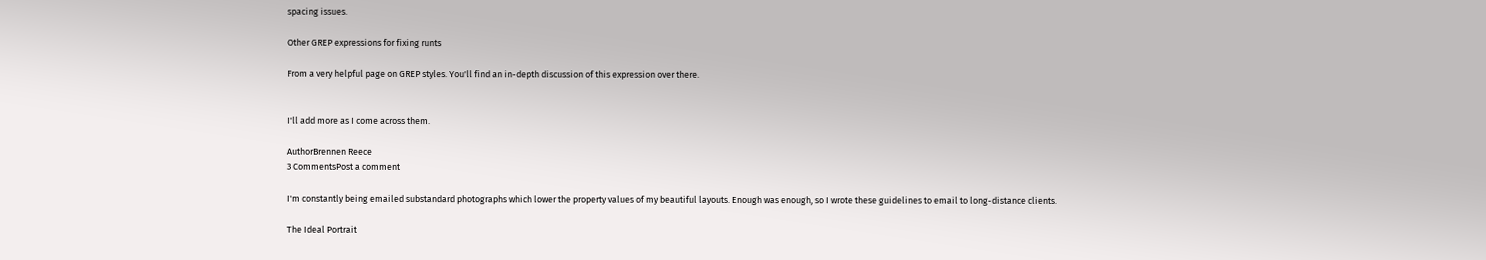spacing issues.

Other GREP expressions for fixing runts

From a very helpful page on GREP styles. You'll find an in-depth discussion of this expression over there.


I'll add more as I come across them.

AuthorBrennen Reece
3 CommentsPost a comment

I'm constantly being emailed substandard photographs which lower the property values of my beautiful layouts. Enough was enough, so I wrote these guidelines to email to long-distance clients.

The Ideal Portrait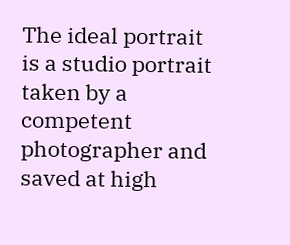The ideal portrait is a studio portrait taken by a competent photographer and saved at high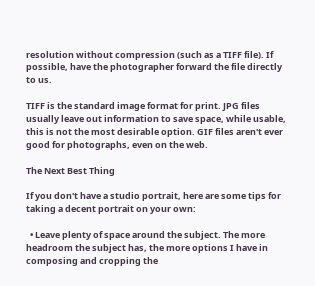resolution without compression (such as a TIFF file). If possible, have the photographer forward the file directly to us.

TIFF is the standard image format for print. JPG files usually leave out information to save space, while usable, this is not the most desirable option. GIF files aren't ever good for photographs, even on the web.

The Next Best Thing

If you don't have a studio portrait, here are some tips for taking a decent portrait on your own:

  • Leave plenty of space around the subject. The more headroom the subject has, the more options I have in composing and cropping the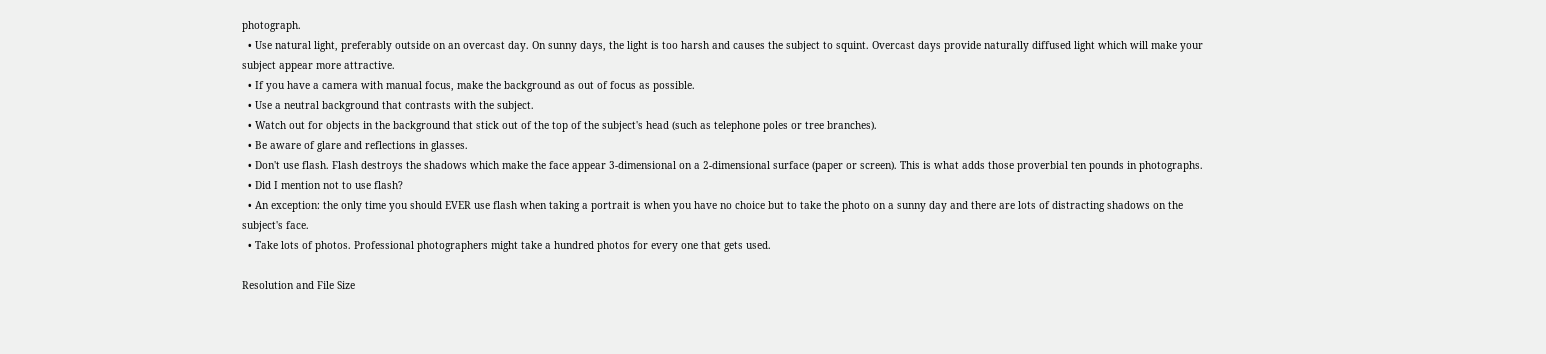photograph.
  • Use natural light, preferably outside on an overcast day. On sunny days, the light is too harsh and causes the subject to squint. Overcast days provide naturally diffused light which will make your subject appear more attractive.
  • If you have a camera with manual focus, make the background as out of focus as possible.
  • Use a neutral background that contrasts with the subject.
  • Watch out for objects in the background that stick out of the top of the subject's head (such as telephone poles or tree branches).
  • Be aware of glare and reflections in glasses.
  • Don't use flash. Flash destroys the shadows which make the face appear 3-dimensional on a 2-dimensional surface (paper or screen). This is what adds those proverbial ten pounds in photographs.
  • Did I mention not to use flash?
  • An exception: the only time you should EVER use flash when taking a portrait is when you have no choice but to take the photo on a sunny day and there are lots of distracting shadows on the subject's face.
  • Take lots of photos. Professional photographers might take a hundred photos for every one that gets used.

Resolution and File Size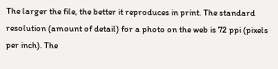The larger the file, the better it reproduces in print. The standard resolution (amount of detail) for a photo on the web is 72 ppi (pixels per inch). The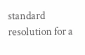standard resolution for a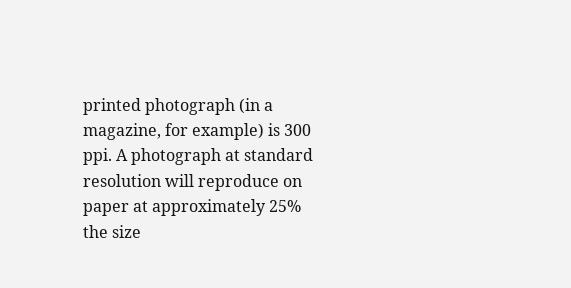printed photograph (in a magazine, for example) is 300 ppi. A photograph at standard resolution will reproduce on paper at approximately 25% the size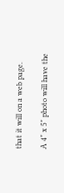that it will on a web page.

A 4" x 5" photo will have the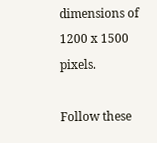dimensions of 1200 x 1500 pixels.

Follow these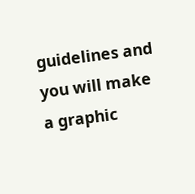guidelines and you will make a graphic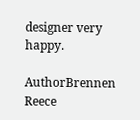designer very happy.

AuthorBrennen Reece